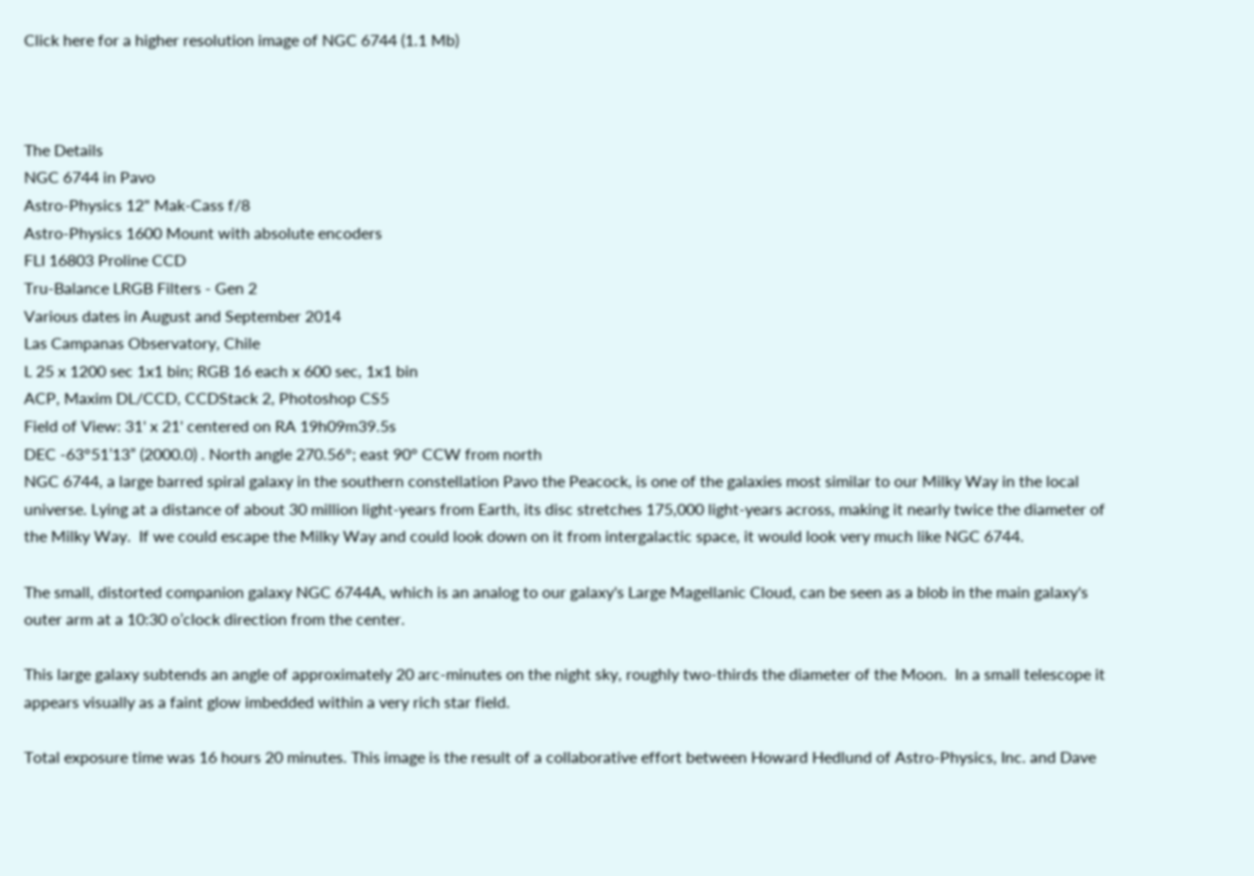Click here for a higher resolution image of NGC 6744 (1.1 Mb)



The Details
NGC 6744 in Pavo
Astro-Physics 12" Mak-Cass f/8
Astro-Physics 1600 Mount with absolute encoders
FLI 16803 Proline CCD
Tru-Balance LRGB Filters - Gen 2
Various dates in August and September 2014
Las Campanas Observatory, Chile
L 25 x 1200 sec 1x1 bin; RGB 16 each x 600 sec, 1x1 bin
ACP, Maxim DL/CCD, CCDStack 2, Photoshop CS5
Field of View: 31' x 21' centered on RA 19h09m39.5s
DEC -63°51’13” (2000.0) . North angle 270.56°; east 90° CCW from north
NGC 6744, a large barred spiral galaxy in the southern constellation Pavo the Peacock, is one of the galaxies most similar to our Milky Way in the local universe. Lying at a distance of about 30 million light-years from Earth, its disc stretches 175,000 light-years across, making it nearly twice the diameter of the Milky Way.  If we could escape the Milky Way and could look down on it from intergalactic space, it would look very much like NGC 6744.

The small, distorted companion galaxy NGC 6744A, which is an analog to our galaxy's Large Magellanic Cloud, can be seen as a blob in the main galaxy's outer arm at a 10:30 o’clock direction from the center.

This large galaxy subtends an angle of approximately 20 arc-minutes on the night sky, roughly two-thirds the diameter of the Moon.  In a small telescope it appears visually as a faint glow imbedded within a very rich star field.

Total exposure time was 16 hours 20 minutes. This image is the result of a collaborative effort between Howard Hedlund of Astro-Physics, Inc. and Dave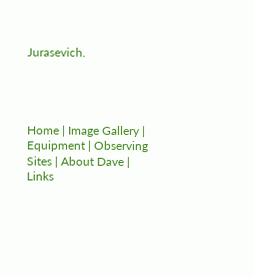Jurasevich.




Home | Image Gallery | Equipment | Observing Sites | About Dave | Links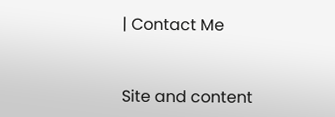| Contact Me


Site and content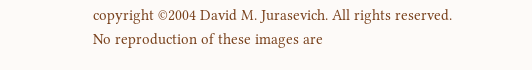copyright ©2004 David M. Jurasevich. All rights reserved.
No reproduction of these images are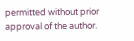permitted without prior approval of the author.